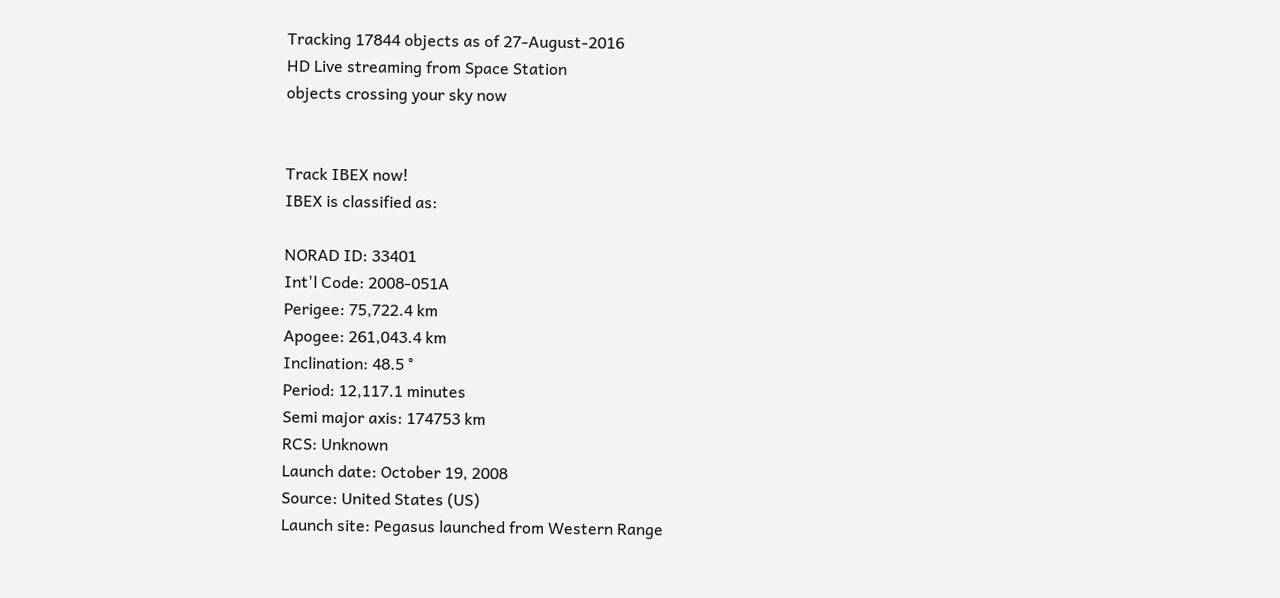Tracking 17844 objects as of 27-August-2016
HD Live streaming from Space Station
objects crossing your sky now


Track IBEX now!
IBEX is classified as:

NORAD ID: 33401
Int'l Code: 2008-051A
Perigee: 75,722.4 km
Apogee: 261,043.4 km
Inclination: 48.5 °
Period: 12,117.1 minutes
Semi major axis: 174753 km
RCS: Unknown
Launch date: October 19, 2008
Source: United States (US)
Launch site: Pegasus launched from Western Range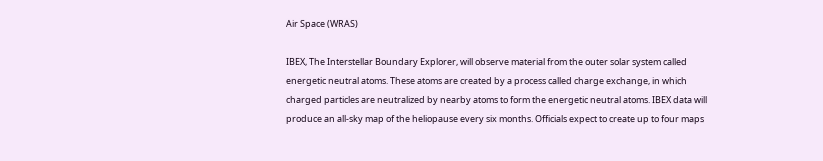Air Space (WRAS)

IBEX, The Interstellar Boundary Explorer, will observe material from the outer solar system called energetic neutral atoms. These atoms are created by a process called charge exchange, in which charged particles are neutralized by nearby atoms to form the energetic neutral atoms. IBEX data will produce an all-sky map of the heliopause every six months. Officials expect to create up to four maps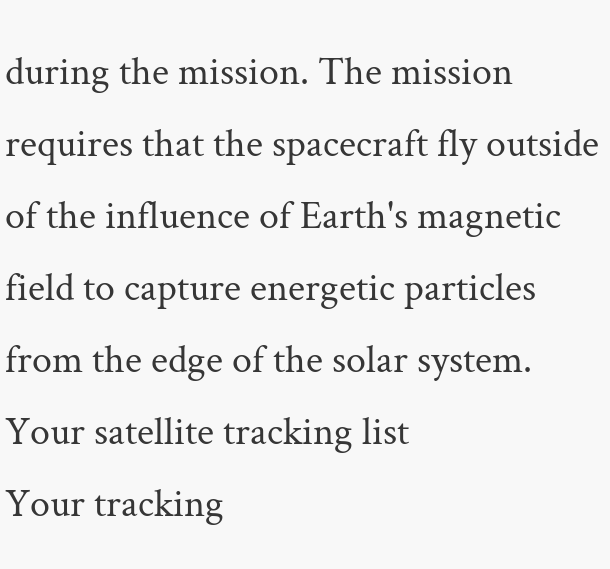during the mission. The mission requires that the spacecraft fly outside of the influence of Earth's magnetic field to capture energetic particles from the edge of the solar system.
Your satellite tracking list
Your tracking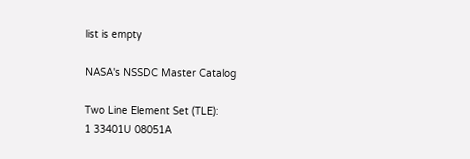list is empty

NASA's NSSDC Master Catalog

Two Line Element Set (TLE):
1 33401U 08051A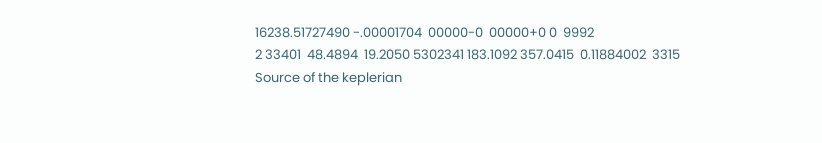16238.51727490 -.00001704  00000-0  00000+0 0  9992
2 33401  48.4894  19.2050 5302341 183.1092 357.0415  0.11884002  3315
Source of the keplerian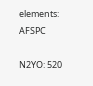elements: AFSPC

N2YO: 520